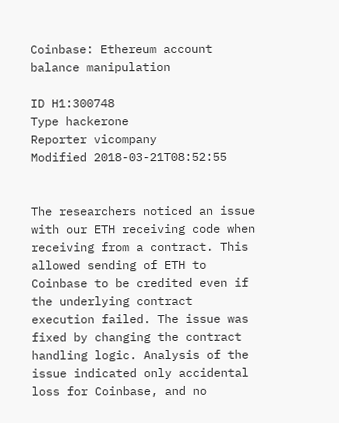Coinbase: Ethereum account balance manipulation

ID H1:300748
Type hackerone
Reporter vicompany
Modified 2018-03-21T08:52:55


The researchers noticed an issue with our ETH receiving code when receiving from a contract. This allowed sending of ETH to Coinbase to be credited even if the underlying contract execution failed. The issue was fixed by changing the contract handling logic. Analysis of the issue indicated only accidental loss for Coinbase, and no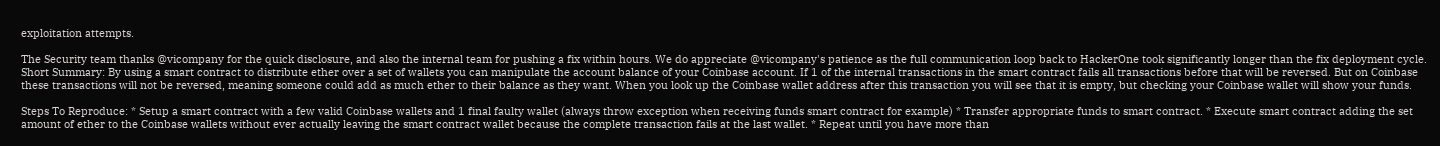exploitation attempts.

The Security team thanks @vicompany for the quick disclosure, and also the internal team for pushing a fix within hours. We do appreciate @vicompany's patience as the full communication loop back to HackerOne took significantly longer than the fix deployment cycle. Short Summary: By using a smart contract to distribute ether over a set of wallets you can manipulate the account balance of your Coinbase account. If 1 of the internal transactions in the smart contract fails all transactions before that will be reversed. But on Coinbase these transactions will not be reversed, meaning someone could add as much ether to their balance as they want. When you look up the Coinbase wallet address after this transaction you will see that it is empty, but checking your Coinbase wallet will show your funds.

Steps To Reproduce: * Setup a smart contract with a few valid Coinbase wallets and 1 final faulty wallet (always throw exception when receiving funds smart contract for example) * Transfer appropriate funds to smart contract. * Execute smart contract adding the set amount of ether to the Coinbase wallets without ever actually leaving the smart contract wallet because the complete transaction fails at the last wallet. * Repeat until you have more than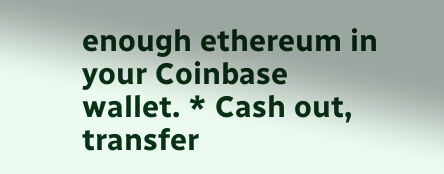enough ethereum in your Coinbase wallet. * Cash out, transfer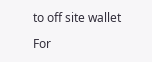to off site wallet

For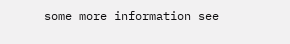some more information see